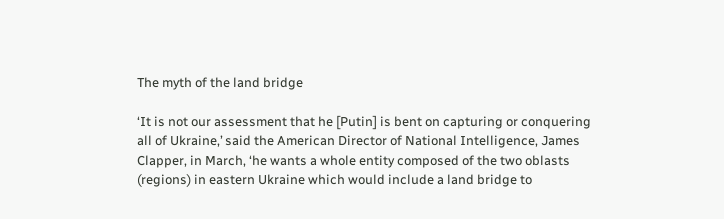The myth of the land bridge

‘It is not our assessment that he [Putin] is bent on capturing or conquering all of Ukraine,’ said the American Director of National Intelligence, James Clapper, in March, ‘he wants a whole entity composed of the two oblasts (regions) in eastern Ukraine which would include a land bridge to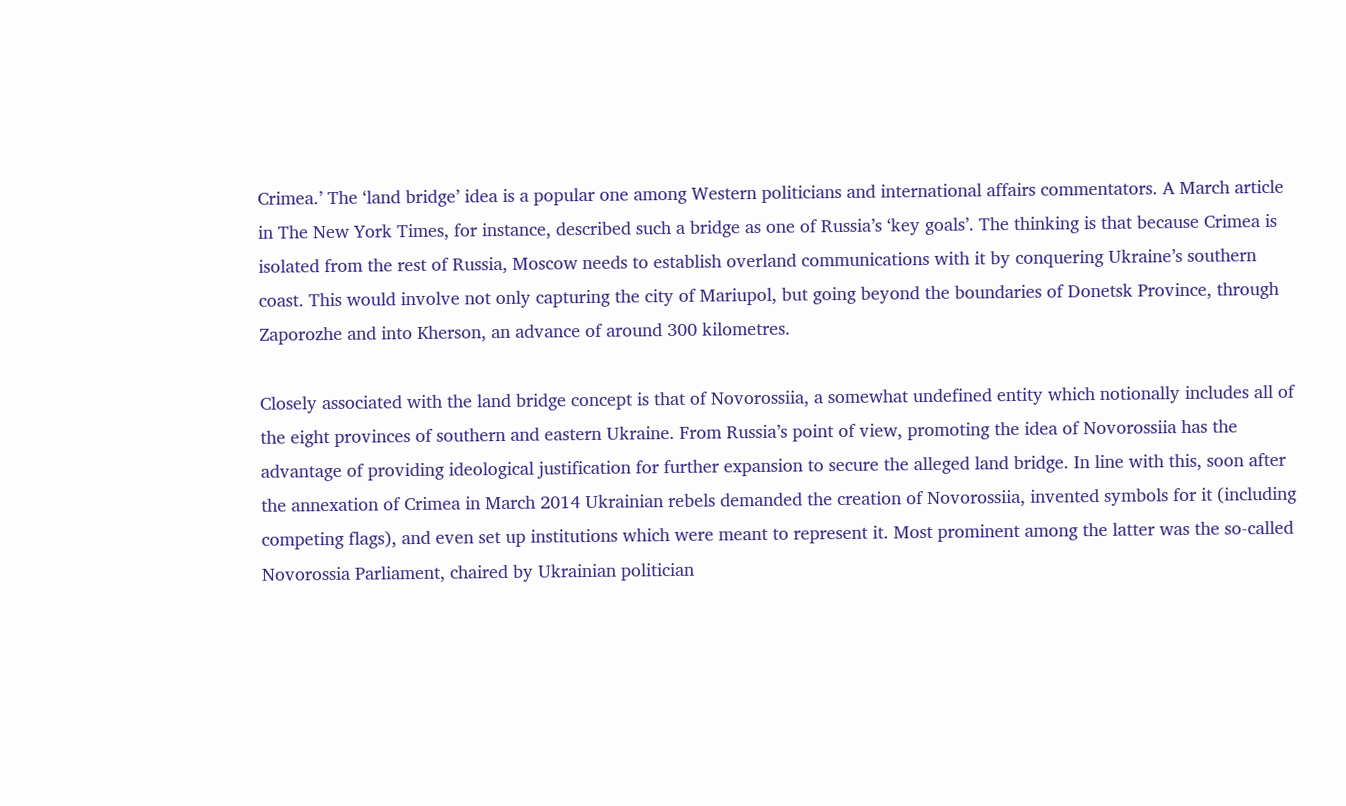Crimea.’ The ‘land bridge’ idea is a popular one among Western politicians and international affairs commentators. A March article in The New York Times, for instance, described such a bridge as one of Russia’s ‘key goals’. The thinking is that because Crimea is isolated from the rest of Russia, Moscow needs to establish overland communications with it by conquering Ukraine’s southern coast. This would involve not only capturing the city of Mariupol, but going beyond the boundaries of Donetsk Province, through Zaporozhe and into Kherson, an advance of around 300 kilometres.

Closely associated with the land bridge concept is that of Novorossiia, a somewhat undefined entity which notionally includes all of the eight provinces of southern and eastern Ukraine. From Russia’s point of view, promoting the idea of Novorossiia has the advantage of providing ideological justification for further expansion to secure the alleged land bridge. In line with this, soon after the annexation of Crimea in March 2014 Ukrainian rebels demanded the creation of Novorossiia, invented symbols for it (including competing flags), and even set up institutions which were meant to represent it. Most prominent among the latter was the so-called Novorossia Parliament, chaired by Ukrainian politician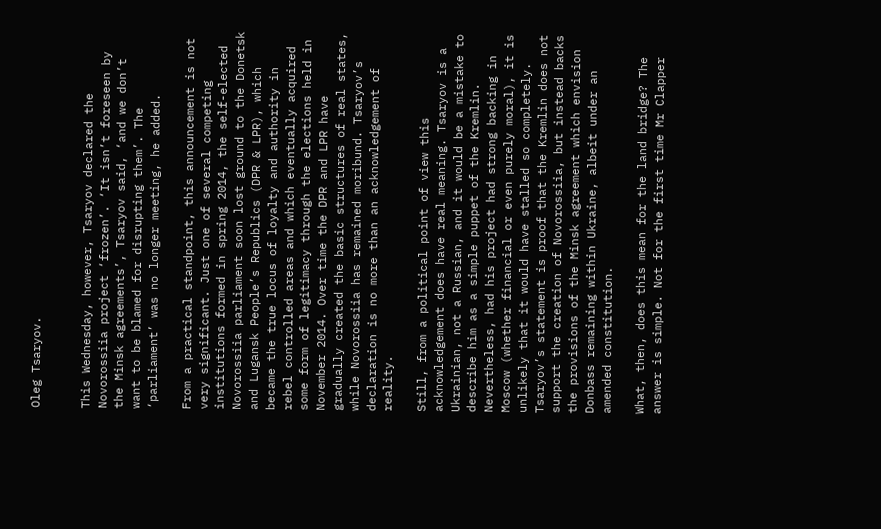Oleg Tsaryov.


This Wednesday, however, Tsaryov declared the Novorossiia project ‘frozen’. ‘It isn’t foreseen by the Minsk agreements’, Tsaryov said, ‘and we don’t want to be blamed for disrupting them’. The ‘parliament’ was no longer meeting, he added.

From a practical standpoint, this announcement is not very significant. Just one of several competing institutions formed in spring 2014, the self-elected Novorossiia parliament soon lost ground to the Donetsk and Lugansk People’s Republics (DPR & LPR), which became the true locus of loyalty and authority in rebel controlled areas and which eventually acquired some form of legitimacy through the elections held in November 2014. Over time the DPR and LPR have gradually created the basic structures of real states, while Novorossiia has remained moribund. Tsaryov’s declaration is no more than an acknowledgement of reality.

Still, from a political point of view this acknowledgement does have real meaning. Tsaryov is a Ukrainian, not a Russian, and it would be a mistake to describe him as a simple puppet of the Kremlin. Nevertheless, had his project had strong backing in Moscow (whether financial or even purely moral), it is unlikely that it would have stalled so completely. Tsaryov’s statement is proof that the Kremlin does not support the creation of Novorossiia, but instead backs the provisions of the Minsk agreement which envision Donbass remaining within Ukraine, albeit under an amended constitution.

What, then, does this mean for the land bridge? The answer is simple. Not for the first time Mr Clapper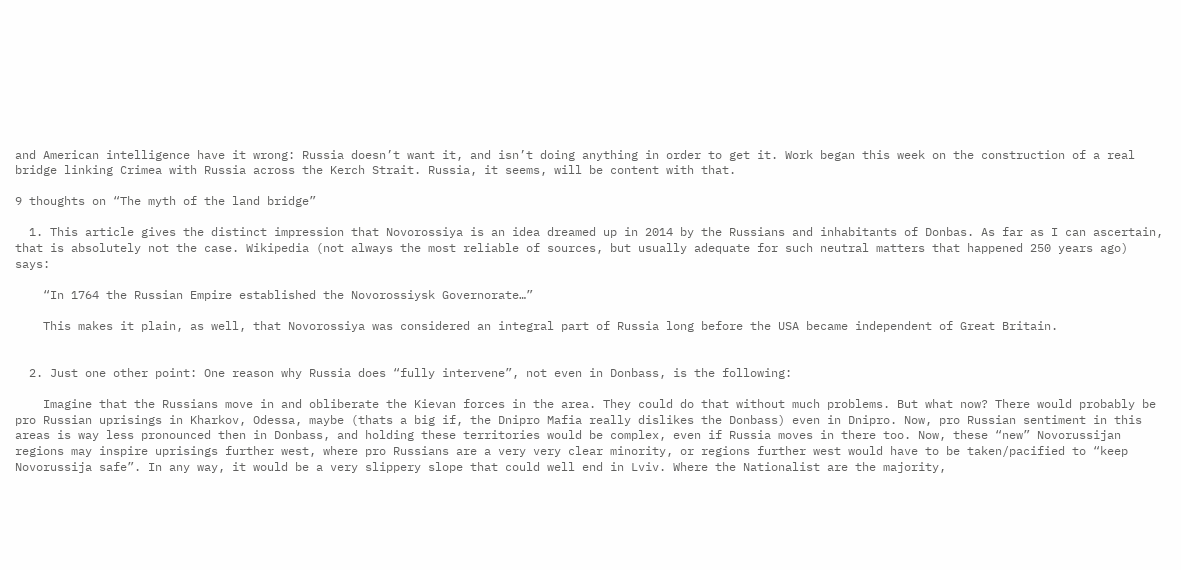and American intelligence have it wrong: Russia doesn’t want it, and isn’t doing anything in order to get it. Work began this week on the construction of a real bridge linking Crimea with Russia across the Kerch Strait. Russia, it seems, will be content with that.

9 thoughts on “The myth of the land bridge”

  1. This article gives the distinct impression that Novorossiya is an idea dreamed up in 2014 by the Russians and inhabitants of Donbas. As far as I can ascertain, that is absolutely not the case. Wikipedia (not always the most reliable of sources, but usually adequate for such neutral matters that happened 250 years ago) says:

    “In 1764 the Russian Empire established the Novorossiysk Governorate…”

    This makes it plain, as well, that Novorossiya was considered an integral part of Russia long before the USA became independent of Great Britain.


  2. Just one other point: One reason why Russia does “fully intervene”, not even in Donbass, is the following:

    Imagine that the Russians move in and obliberate the Kievan forces in the area. They could do that without much problems. But what now? There would probably be pro Russian uprisings in Kharkov, Odessa, maybe (thats a big if, the Dnipro Mafia really dislikes the Donbass) even in Dnipro. Now, pro Russian sentiment in this areas is way less pronounced then in Donbass, and holding these territories would be complex, even if Russia moves in there too. Now, these “new” Novorussijan regions may inspire uprisings further west, where pro Russians are a very very clear minority, or regions further west would have to be taken/pacified to “keep Novorussija safe”. In any way, it would be a very slippery slope that could well end in Lviv. Where the Nationalist are the majority,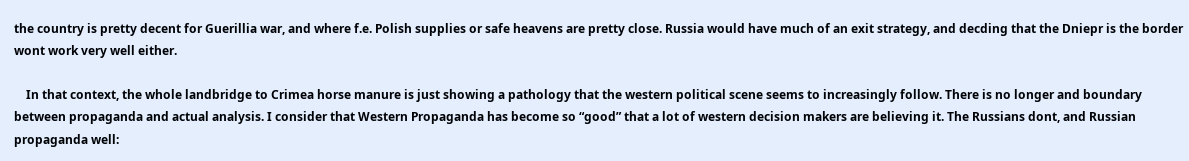the country is pretty decent for Guerillia war, and where f.e. Polish supplies or safe heavens are pretty close. Russia would have much of an exit strategy, and decding that the Dniepr is the border wont work very well either.

    In that context, the whole landbridge to Crimea horse manure is just showing a pathology that the western political scene seems to increasingly follow. There is no longer and boundary between propaganda and actual analysis. I consider that Western Propaganda has become so “good” that a lot of western decision makers are believing it. The Russians dont, and Russian propaganda well: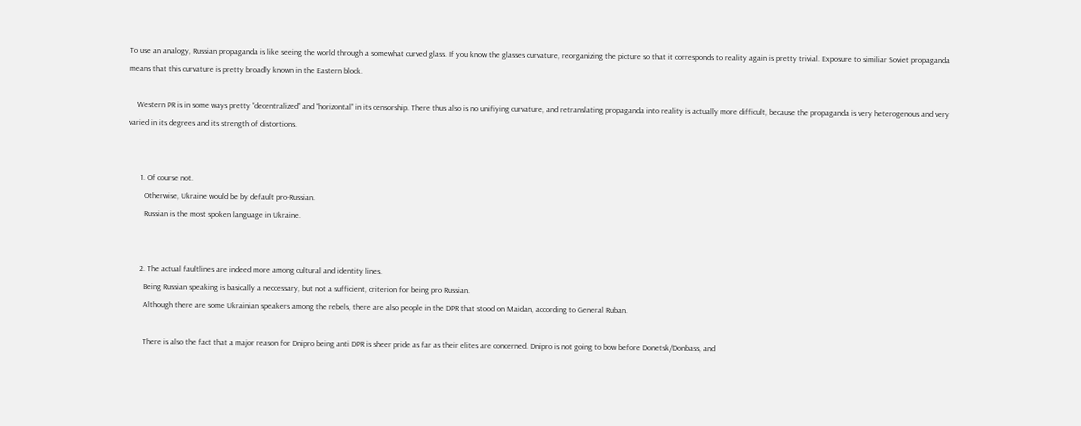To use an analogy, Russian propaganda is like seeing the world through a somewhat curved glass. If you know the glasses curvature, reorganizing the picture so that it corresponds to reality again is pretty trivial. Exposure to similiar Soviet propaganda means that this curvature is pretty broadly known in the Eastern block.

    Western PR is in some ways pretty “decentralized” and “horizontal” in its censorship. There thus also is no unifiying curvature, and retranslating propaganda into reality is actually more difficult, because the propaganda is very heterogenous and very varied in its degrees and its strength of distortions.


      1. Of course not.
        Otherwise, Ukraine would be by default pro-Russian.
        Russian is the most spoken language in Ukraine.


      2. The actual faultlines are indeed more among cultural and identity lines.
        Being Russian speaking is basically a neccessary, but not a sufficient, criterion for being pro Russian.
        Although there are some Ukrainian speakers among the rebels, there are also people in the DPR that stood on Maidan, according to General Ruban.

        There is also the fact that a major reason for Dnipro being anti DPR is sheer pride as far as their elites are concerned. Dnipro is not going to bow before Donetsk/Donbass, and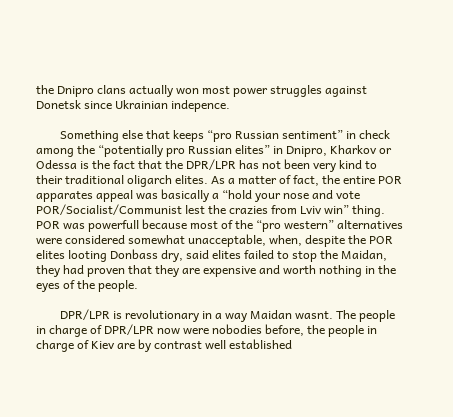the Dnipro clans actually won most power struggles against Donetsk since Ukrainian indepence.

        Something else that keeps “pro Russian sentiment” in check among the “potentially pro Russian elites” in Dnipro, Kharkov or Odessa is the fact that the DPR/LPR has not been very kind to their traditional oligarch elites. As a matter of fact, the entire POR apparates appeal was basically a “hold your nose and vote POR/Socialist/Communist lest the crazies from Lviv win” thing. POR was powerfull because most of the “pro western” alternatives were considered somewhat unacceptable, when, despite the POR elites looting Donbass dry, said elites failed to stop the Maidan, they had proven that they are expensive and worth nothing in the eyes of the people.

        DPR/LPR is revolutionary in a way Maidan wasnt. The people in charge of DPR/LPR now were nobodies before, the people in charge of Kiev are by contrast well established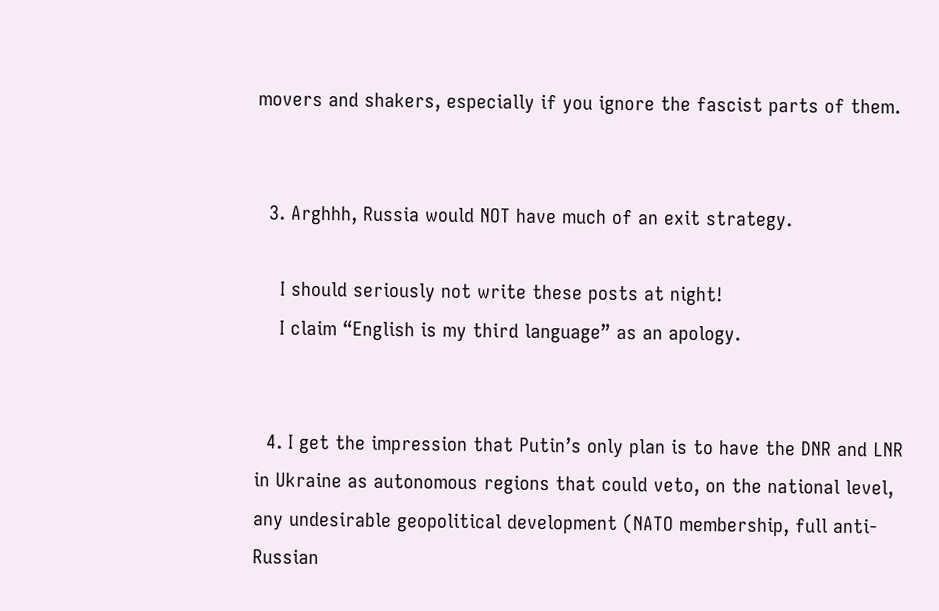movers and shakers, especially if you ignore the fascist parts of them.


  3. Arghhh, Russia would NOT have much of an exit strategy.

    I should seriously not write these posts at night!
    I claim “English is my third language” as an apology.


  4. I get the impression that Putin’s only plan is to have the DNR and LNR in Ukraine as autonomous regions that could veto, on the national level, any undesirable geopolitical development (NATO membership, full anti-Russian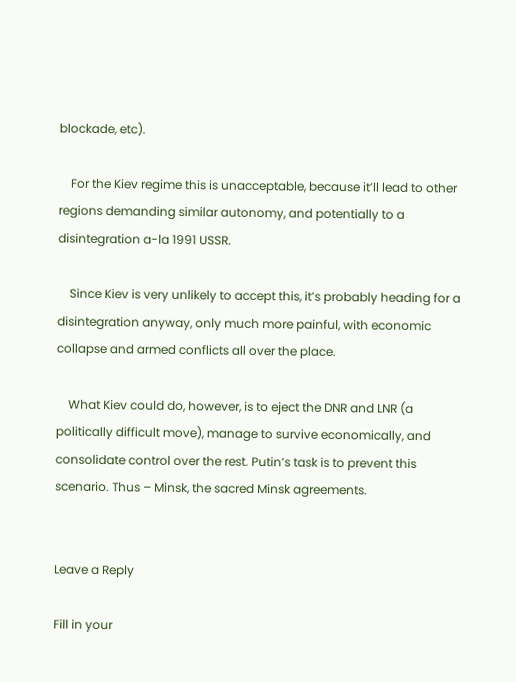blockade, etc).

    For the Kiev regime this is unacceptable, because it’ll lead to other regions demanding similar autonomy, and potentially to a disintegration a-la 1991 USSR.

    Since Kiev is very unlikely to accept this, it’s probably heading for a disintegration anyway, only much more painful, with economic collapse and armed conflicts all over the place.

    What Kiev could do, however, is to eject the DNR and LNR (a politically difficult move), manage to survive economically, and consolidate control over the rest. Putin’s task is to prevent this scenario. Thus – Minsk, the sacred Minsk agreements.


Leave a Reply

Fill in your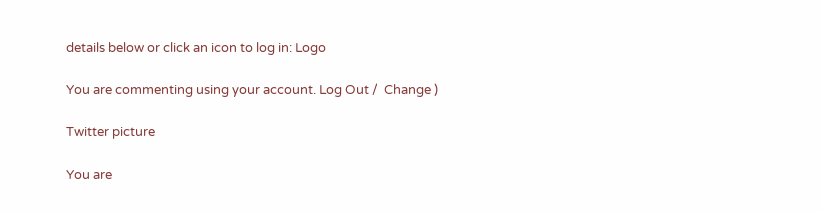details below or click an icon to log in: Logo

You are commenting using your account. Log Out /  Change )

Twitter picture

You are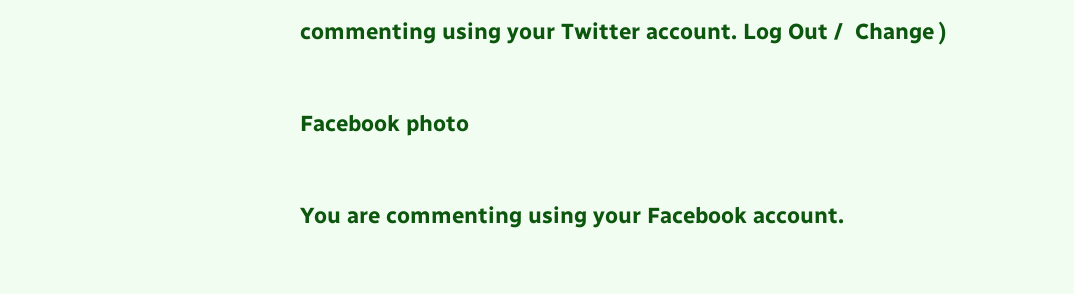commenting using your Twitter account. Log Out /  Change )

Facebook photo

You are commenting using your Facebook account.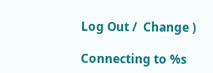Log Out /  Change )

Connecting to %s